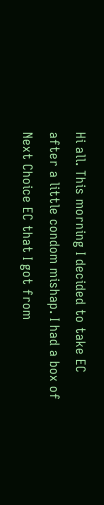Hi all. This morning I decided to take EC after a little condom mishap. I had a box of Next Choice EC that I got from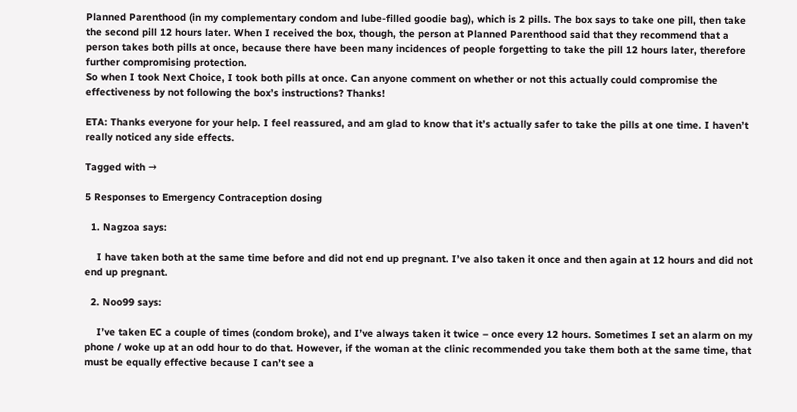Planned Parenthood (in my complementary condom and lube-filled goodie bag), which is 2 pills. The box says to take one pill, then take the second pill 12 hours later. When I received the box, though, the person at Planned Parenthood said that they recommend that a person takes both pills at once, because there have been many incidences of people forgetting to take the pill 12 hours later, therefore further compromising protection.
So when I took Next Choice, I took both pills at once. Can anyone comment on whether or not this actually could compromise the effectiveness by not following the box’s instructions? Thanks!

ETA: Thanks everyone for your help. I feel reassured, and am glad to know that it’s actually safer to take the pills at one time. I haven’t really noticed any side effects.

Tagged with →

5 Responses to Emergency Contraception dosing

  1. Nagzoa says:

    I have taken both at the same time before and did not end up pregnant. I’ve also taken it once and then again at 12 hours and did not end up pregnant.

  2. Noo99 says:

    I’ve taken EC a couple of times (condom broke), and I’ve always taken it twice – once every 12 hours. Sometimes I set an alarm on my phone / woke up at an odd hour to do that. However, if the woman at the clinic recommended you take them both at the same time, that must be equally effective because I can’t see a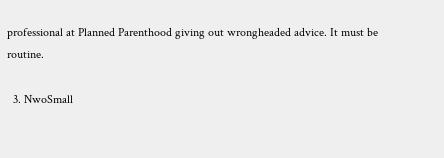professional at Planned Parenthood giving out wrongheaded advice. It must be routine.

  3. NwoSmall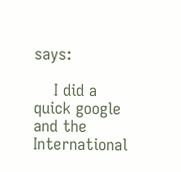says:

    I did a quick google and the International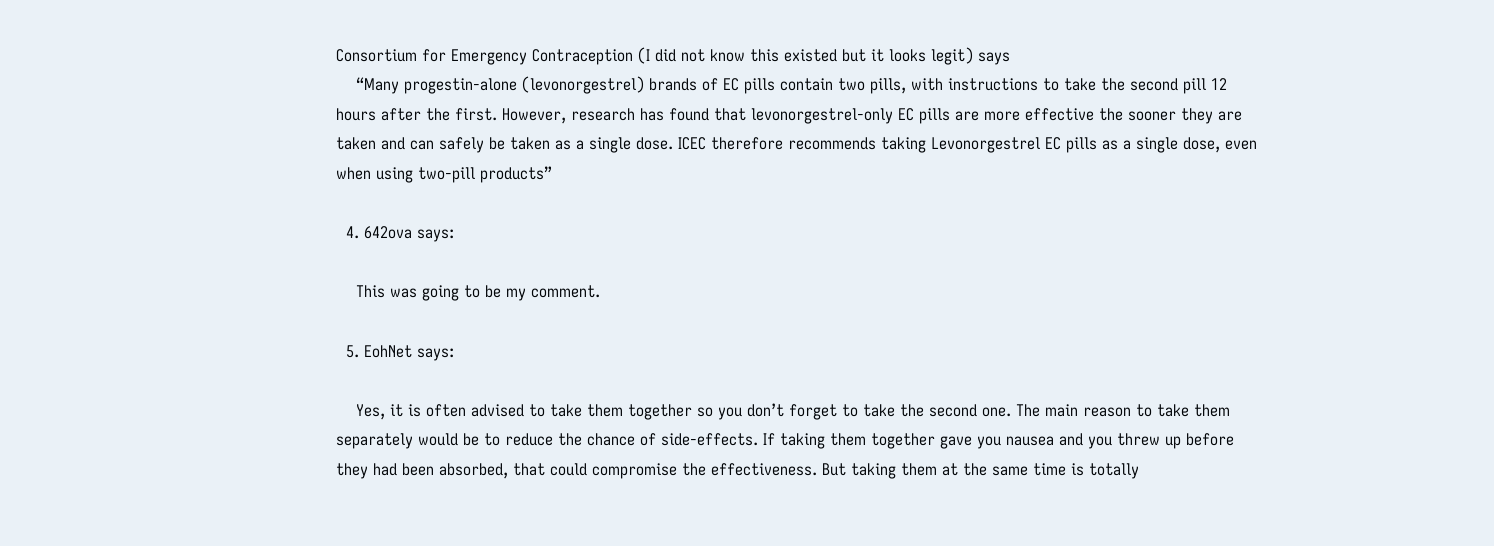Consortium for Emergency Contraception (I did not know this existed but it looks legit) says
    “Many progestin-alone (levonorgestrel) brands of EC pills contain two pills, with instructions to take the second pill 12 hours after the first. However, research has found that levonorgestrel-only EC pills are more effective the sooner they are taken and can safely be taken as a single dose. ICEC therefore recommends taking Levonorgestrel EC pills as a single dose, even when using two-pill products”

  4. 642ova says:

    This was going to be my comment.

  5. EohNet says:

    Yes, it is often advised to take them together so you don’t forget to take the second one. The main reason to take them separately would be to reduce the chance of side-effects. If taking them together gave you nausea and you threw up before they had been absorbed, that could compromise the effectiveness. But taking them at the same time is totally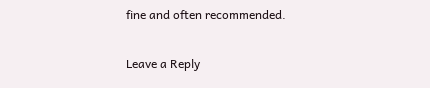fine and often recommended.

Leave a Reply